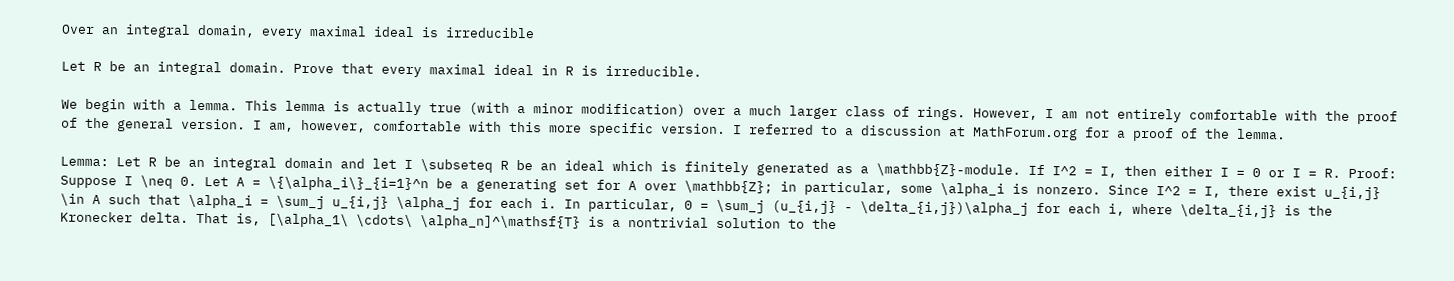Over an integral domain, every maximal ideal is irreducible

Let R be an integral domain. Prove that every maximal ideal in R is irreducible.

We begin with a lemma. This lemma is actually true (with a minor modification) over a much larger class of rings. However, I am not entirely comfortable with the proof of the general version. I am, however, comfortable with this more specific version. I referred to a discussion at MathForum.org for a proof of the lemma.

Lemma: Let R be an integral domain and let I \subseteq R be an ideal which is finitely generated as a \mathbb{Z}-module. If I^2 = I, then either I = 0 or I = R. Proof: Suppose I \neq 0. Let A = \{\alpha_i\}_{i=1}^n be a generating set for A over \mathbb{Z}; in particular, some \alpha_i is nonzero. Since I^2 = I, there exist u_{i,j} \in A such that \alpha_i = \sum_j u_{i,j} \alpha_j for each i. In particular, 0 = \sum_j (u_{i,j} - \delta_{i,j})\alpha_j for each i, where \delta_{i,j} is the Kronecker delta. That is, [\alpha_1\ \cdots\ \alpha_n]^\mathsf{T} is a nontrivial solution to the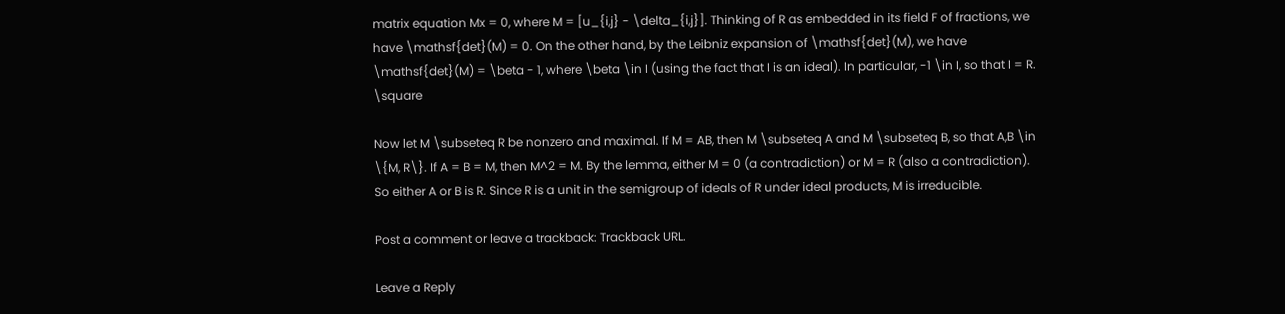matrix equation Mx = 0, where M = [u_{i,j} - \delta_{i,j}]. Thinking of R as embedded in its field F of fractions, we have \mathsf{det}(M) = 0. On the other hand, by the Leibniz expansion of \mathsf{det}(M), we have \mathsf{det}(M) = \beta - 1, where \beta \in I (using the fact that I is an ideal). In particular, -1 \in I, so that I = R. \square

Now let M \subseteq R be nonzero and maximal. If M = AB, then M \subseteq A and M \subseteq B, so that A,B \in \{M, R\}. If A = B = M, then M^2 = M. By the lemma, either M = 0 (a contradiction) or M = R (also a contradiction). So either A or B is R. Since R is a unit in the semigroup of ideals of R under ideal products, M is irreducible.

Post a comment or leave a trackback: Trackback URL.

Leave a Reply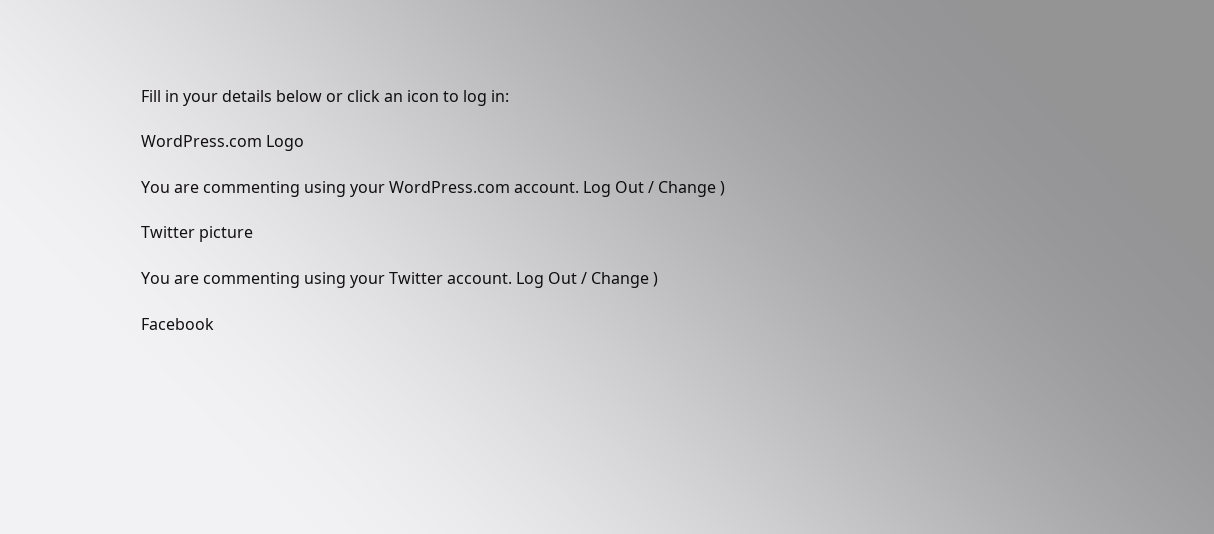Fill in your details below or click an icon to log in:

WordPress.com Logo

You are commenting using your WordPress.com account. Log Out / Change )

Twitter picture

You are commenting using your Twitter account. Log Out / Change )

Facebook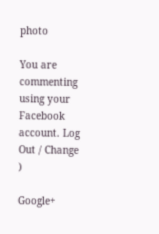photo

You are commenting using your Facebook account. Log Out / Change )

Google+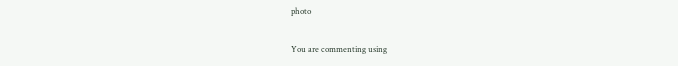photo

You are commenting using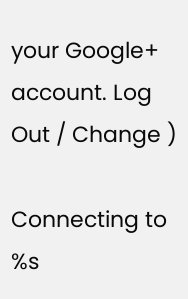your Google+ account. Log Out / Change )

Connecting to %s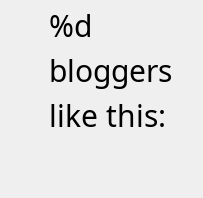%d bloggers like this: